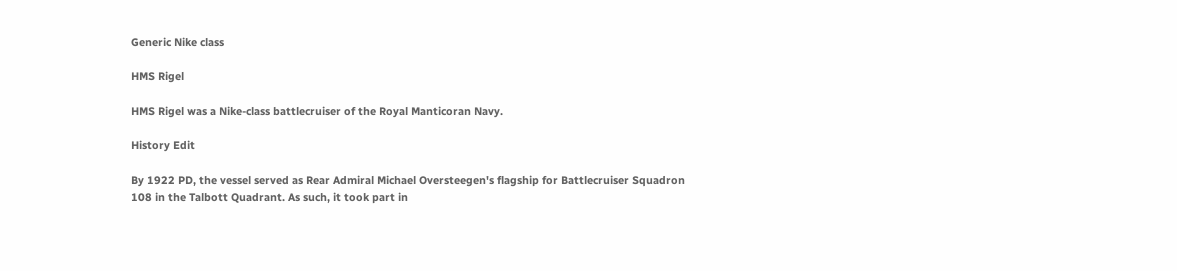Generic Nike class

HMS Rigel

HMS Rigel was a Nike-class battlecruiser of the Royal Manticoran Navy.

History Edit

By 1922 PD, the vessel served as Rear Admiral Michael Oversteegen's flagship for Battlecruiser Squadron 108 in the Talbott Quadrant. As such, it took part in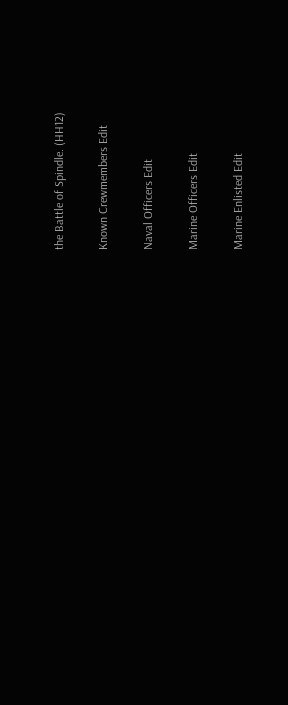the Battle of Spindle. (HH12)

Known Crewmembers Edit

Naval Officers Edit

Marine Officers Edit

Marine Enlisted Edit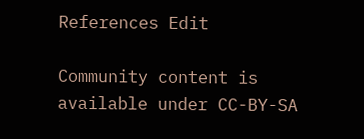References Edit

Community content is available under CC-BY-SA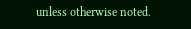unless otherwise noted.